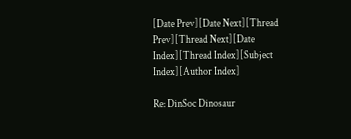[Date Prev][Date Next][Thread Prev][Thread Next][Date Index][Thread Index][Subject Index][Author Index]

Re: DinSoc Dinosaur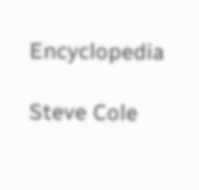Encyclopedia

Steve Cole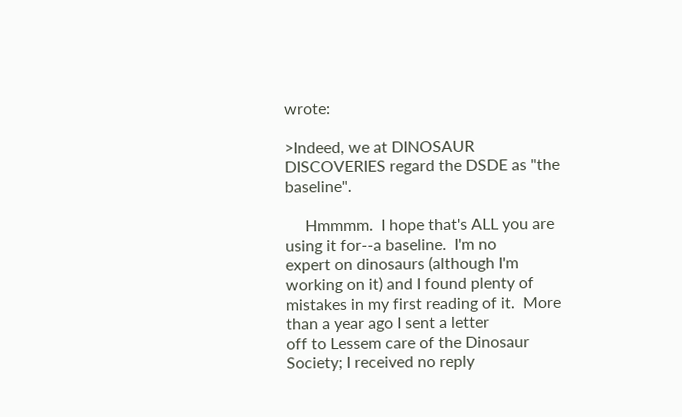wrote:

>Indeed, we at DINOSAUR DISCOVERIES regard the DSDE as "the baseline".

     Hmmmm.  I hope that's ALL you are using it for--a baseline.  I'm no
expert on dinosaurs (although I'm working on it) and I found plenty of
mistakes in my first reading of it.  More than a year ago I sent a letter
off to Lessem care of the Dinosaur Society; I received no reply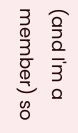(and I'm a
member) so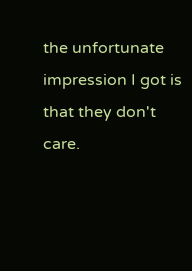the unfortunate impression I got is that they don't care.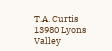T.A. Curtis
13980 Lyons Valley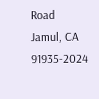Road
Jamul, CA   91935-2024